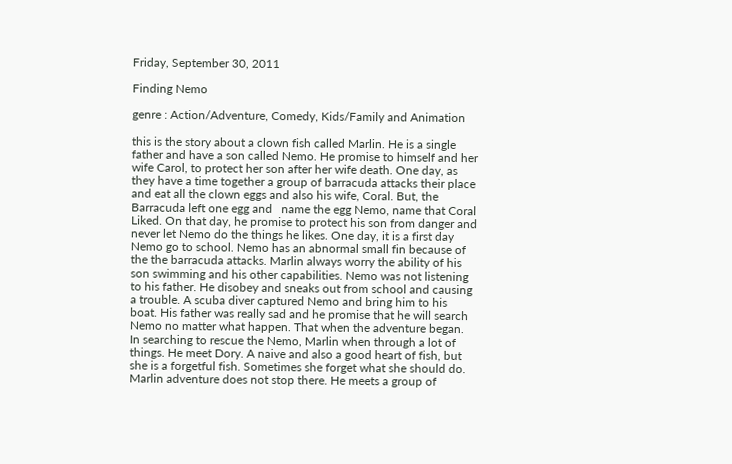Friday, September 30, 2011

Finding Nemo

genre : Action/Adventure, Comedy, Kids/Family and Animation

this is the story about a clown fish called Marlin. He is a single father and have a son called Nemo. He promise to himself and her wife Carol, to protect her son after her wife death. One day, as they have a time together a group of barracuda attacks their place and eat all the clown eggs and also his wife, Coral. But, the Barracuda left one egg and   name the egg Nemo, name that Coral Liked. On that day, he promise to protect his son from danger and never let Nemo do the things he likes. One day, it is a first day Nemo go to school. Nemo has an abnormal small fin because of the the barracuda attacks. Marlin always worry the ability of his son swimming and his other capabilities. Nemo was not listening to his father. He disobey and sneaks out from school and causing a trouble. A scuba diver captured Nemo and bring him to his boat. His father was really sad and he promise that he will search Nemo no matter what happen. That when the adventure began. In searching to rescue the Nemo, Marlin when through a lot of things. He meet Dory. A naive and also a good heart of fish, but she is a forgetful fish. Sometimes she forget what she should do. Marlin adventure does not stop there. He meets a group of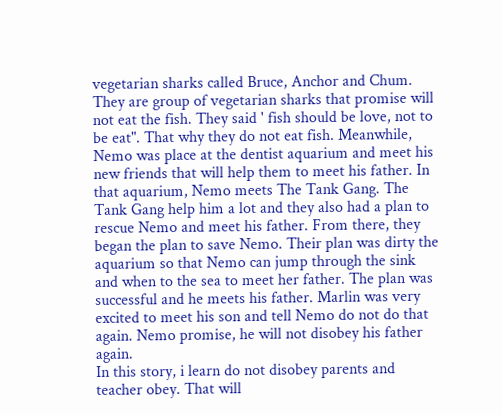vegetarian sharks called Bruce, Anchor and Chum. They are group of vegetarian sharks that promise will not eat the fish. They said ' fish should be love, not to be eat". That why they do not eat fish. Meanwhile, Nemo was place at the dentist aquarium and meet his new friends that will help them to meet his father. In that aquarium, Nemo meets The Tank Gang. The Tank Gang help him a lot and they also had a plan to rescue Nemo and meet his father. From there, they began the plan to save Nemo. Their plan was dirty the aquarium so that Nemo can jump through the sink and when to the sea to meet her father. The plan was successful and he meets his father. Marlin was very excited to meet his son and tell Nemo do not do that again. Nemo promise, he will not disobey his father again.
In this story, i learn do not disobey parents and teacher obey. That will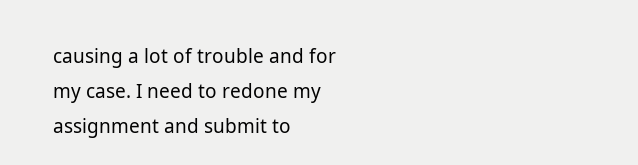causing a lot of trouble and for my case. I need to redone my assignment and submit to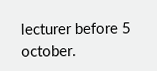lecturer before 5 october.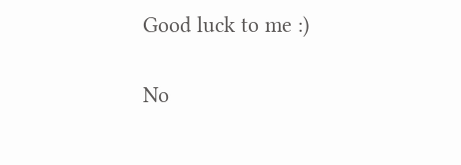Good luck to me :)

No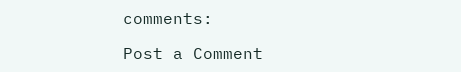comments:

Post a Comment